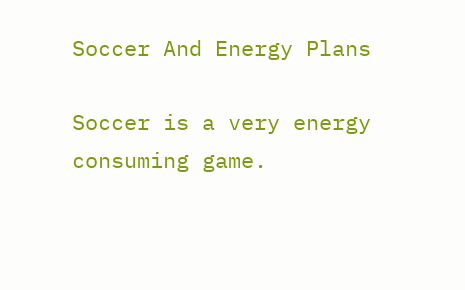Soccer And Energy Plans

Soccer is a very energy consuming game.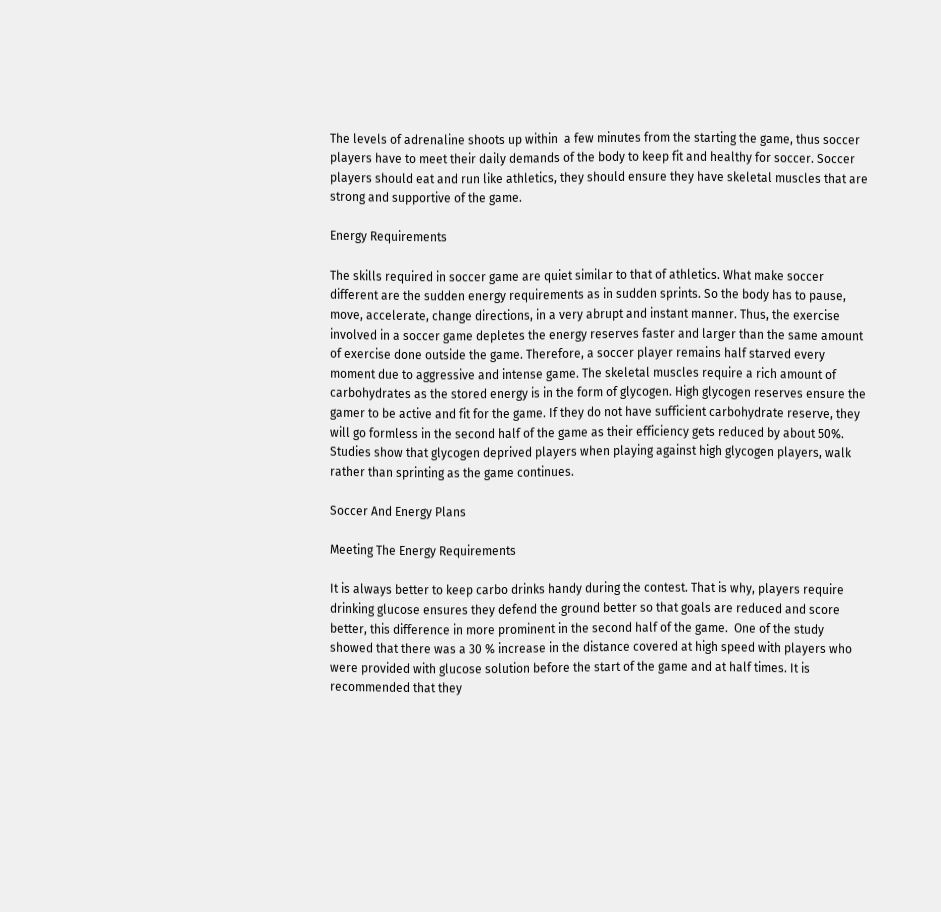The levels of adrenaline shoots up within  a few minutes from the starting the game, thus soccer players have to meet their daily demands of the body to keep fit and healthy for soccer. Soccer players should eat and run like athletics, they should ensure they have skeletal muscles that are strong and supportive of the game.

Energy Requirements

The skills required in soccer game are quiet similar to that of athletics. What make soccer different are the sudden energy requirements as in sudden sprints. So the body has to pause, move, accelerate, change directions, in a very abrupt and instant manner. Thus, the exercise involved in a soccer game depletes the energy reserves faster and larger than the same amount of exercise done outside the game. Therefore, a soccer player remains half starved every moment due to aggressive and intense game. The skeletal muscles require a rich amount of carbohydrates as the stored energy is in the form of glycogen. High glycogen reserves ensure the gamer to be active and fit for the game. If they do not have sufficient carbohydrate reserve, they will go formless in the second half of the game as their efficiency gets reduced by about 50%. Studies show that glycogen deprived players when playing against high glycogen players, walk rather than sprinting as the game continues.

Soccer And Energy Plans

Meeting The Energy Requirements

It is always better to keep carbo drinks handy during the contest. That is why, players require drinking glucose ensures they defend the ground better so that goals are reduced and score better, this difference in more prominent in the second half of the game.  One of the study showed that there was a 30 % increase in the distance covered at high speed with players who were provided with glucose solution before the start of the game and at half times. It is recommended that they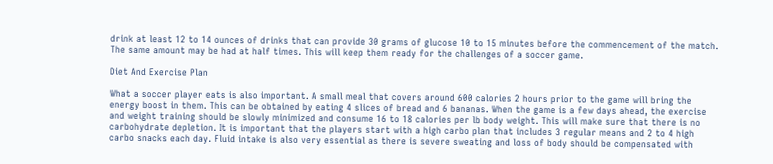drink at least 12 to 14 ounces of drinks that can provide 30 grams of glucose 10 to 15 minutes before the commencement of the match. The same amount may be had at half times. This will keep them ready for the challenges of a soccer game.

Diet And Exercise Plan

What a soccer player eats is also important. A small meal that covers around 600 calories 2 hours prior to the game will bring the energy boost in them. This can be obtained by eating 4 slices of bread and 6 bananas. When the game is a few days ahead, the exercise and weight training should be slowly minimized and consume 16 to 18 calories per lb body weight. This will make sure that there is no carbohydrate depletion. It is important that the players start with a high carbo plan that includes 3 regular means and 2 to 4 high carbo snacks each day. Fluid intake is also very essential as there is severe sweating and loss of body should be compensated with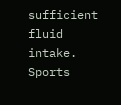sufficient fluid intake. Sports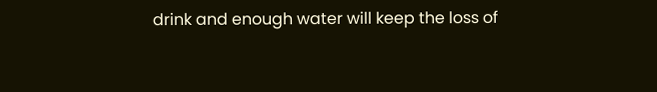drink and enough water will keep the loss of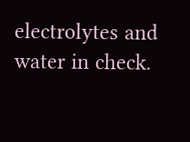electrolytes and water in check.